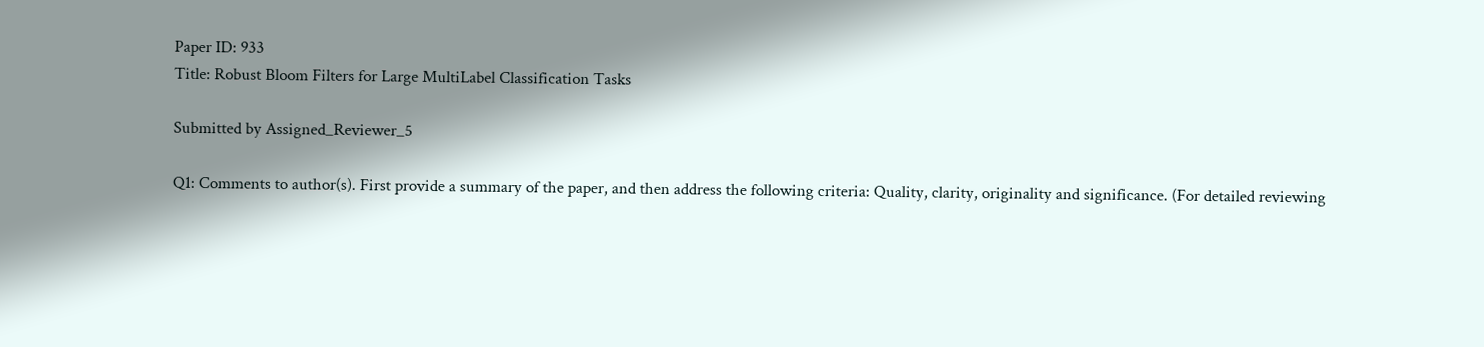Paper ID: 933
Title: Robust Bloom Filters for Large MultiLabel Classification Tasks

Submitted by Assigned_Reviewer_5

Q1: Comments to author(s). First provide a summary of the paper, and then address the following criteria: Quality, clarity, originality and significance. (For detailed reviewing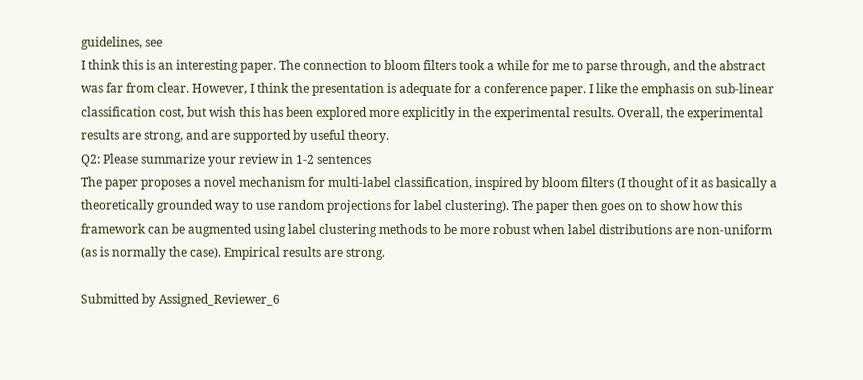guidelines, see
I think this is an interesting paper. The connection to bloom filters took a while for me to parse through, and the abstract was far from clear. However, I think the presentation is adequate for a conference paper. I like the emphasis on sub-linear classification cost, but wish this has been explored more explicitly in the experimental results. Overall, the experimental results are strong, and are supported by useful theory.
Q2: Please summarize your review in 1-2 sentences
The paper proposes a novel mechanism for multi-label classification, inspired by bloom filters (I thought of it as basically a theoretically grounded way to use random projections for label clustering). The paper then goes on to show how this framework can be augmented using label clustering methods to be more robust when label distributions are non-uniform (as is normally the case). Empirical results are strong.

Submitted by Assigned_Reviewer_6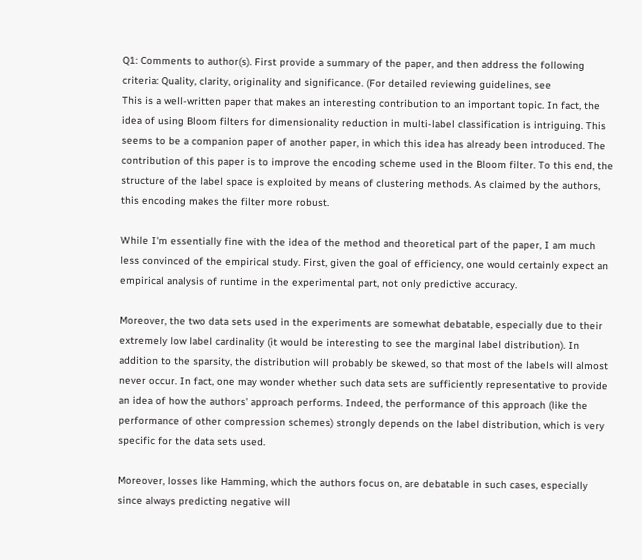Q1: Comments to author(s). First provide a summary of the paper, and then address the following criteria: Quality, clarity, originality and significance. (For detailed reviewing guidelines, see
This is a well-written paper that makes an interesting contribution to an important topic. In fact, the idea of using Bloom filters for dimensionality reduction in multi-label classification is intriguing. This seems to be a companion paper of another paper, in which this idea has already been introduced. The contribution of this paper is to improve the encoding scheme used in the Bloom filter. To this end, the structure of the label space is exploited by means of clustering methods. As claimed by the authors, this encoding makes the filter more robust.

While I'm essentially fine with the idea of the method and theoretical part of the paper, I am much less convinced of the empirical study. First, given the goal of efficiency, one would certainly expect an empirical analysis of runtime in the experimental part, not only predictive accuracy.

Moreover, the two data sets used in the experiments are somewhat debatable, especially due to their extremely low label cardinality (it would be interesting to see the marginal label distribution). In addition to the sparsity, the distribution will probably be skewed, so that most of the labels will almost never occur. In fact, one may wonder whether such data sets are sufficiently representative to provide an idea of how the authors' approach performs. Indeed, the performance of this approach (like the performance of other compression schemes) strongly depends on the label distribution, which is very specific for the data sets used.

Moreover, losses like Hamming, which the authors focus on, are debatable in such cases, especially since always predicting negative will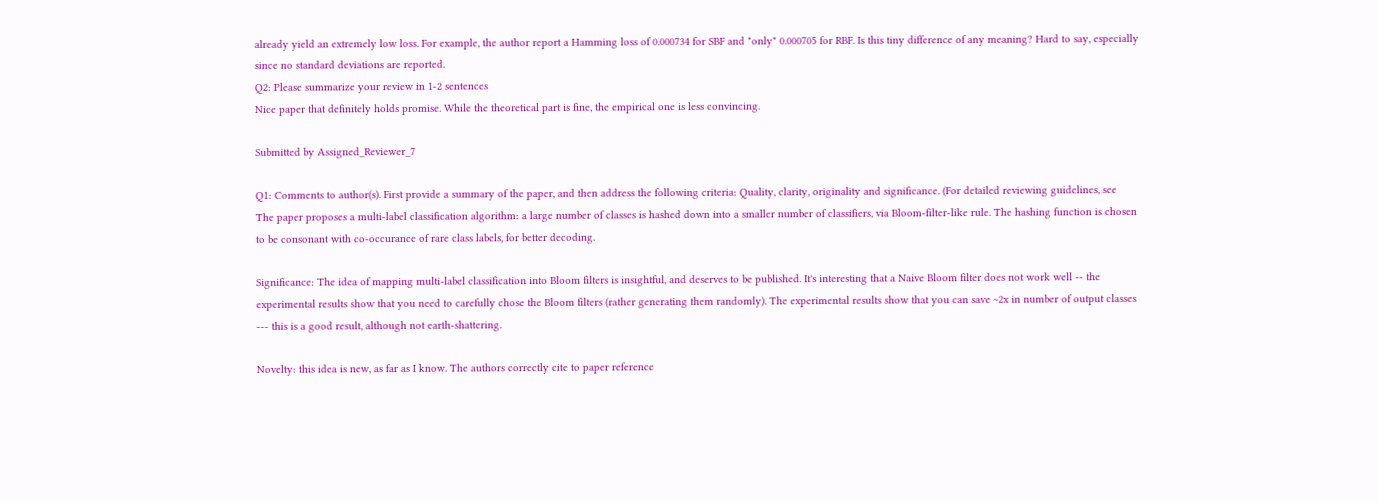already yield an extremely low loss. For example, the author report a Hamming loss of 0.000734 for SBF and "only" 0.000705 for RBF. Is this tiny difference of any meaning? Hard to say, especially since no standard deviations are reported.
Q2: Please summarize your review in 1-2 sentences
Nice paper that definitely holds promise. While the theoretical part is fine, the empirical one is less convincing.

Submitted by Assigned_Reviewer_7

Q1: Comments to author(s). First provide a summary of the paper, and then address the following criteria: Quality, clarity, originality and significance. (For detailed reviewing guidelines, see
The paper proposes a multi-label classification algorithm: a large number of classes is hashed down into a smaller number of classifiers, via Bloom-filter-like rule. The hashing function is chosen to be consonant with co-occurance of rare class labels, for better decoding.

Significance: The idea of mapping multi-label classification into Bloom filters is insightful, and deserves to be published. It's interesting that a Naive Bloom filter does not work well -- the experimental results show that you need to carefully chose the Bloom filters (rather generating them randomly). The experimental results show that you can save ~2x in number of output classes --- this is a good result, although not earth-shattering.

Novelty: this idea is new, as far as I know. The authors correctly cite to paper reference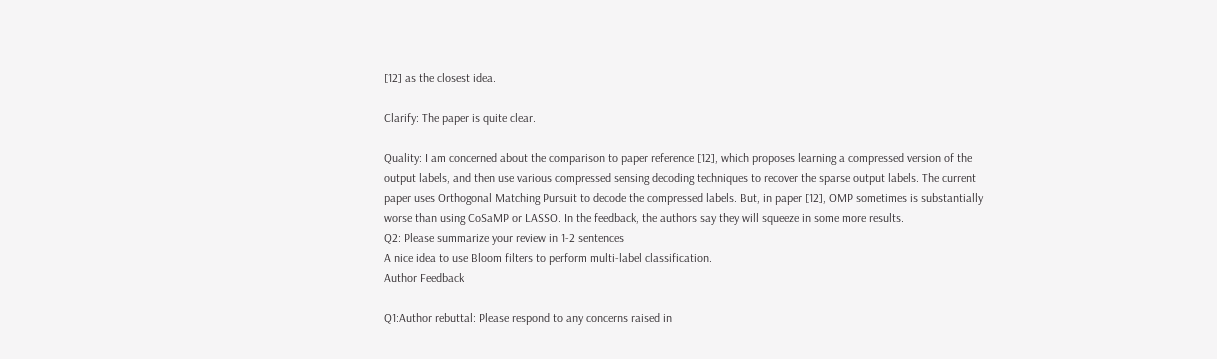[12] as the closest idea.

Clarify: The paper is quite clear.

Quality: I am concerned about the comparison to paper reference [12], which proposes learning a compressed version of the output labels, and then use various compressed sensing decoding techniques to recover the sparse output labels. The current paper uses Orthogonal Matching Pursuit to decode the compressed labels. But, in paper [12], OMP sometimes is substantially worse than using CoSaMP or LASSO. In the feedback, the authors say they will squeeze in some more results.
Q2: Please summarize your review in 1-2 sentences
A nice idea to use Bloom filters to perform multi-label classification.
Author Feedback

Q1:Author rebuttal: Please respond to any concerns raised in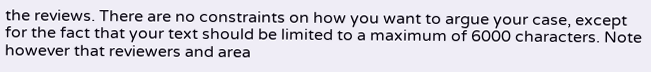the reviews. There are no constraints on how you want to argue your case, except for the fact that your text should be limited to a maximum of 6000 characters. Note however that reviewers and area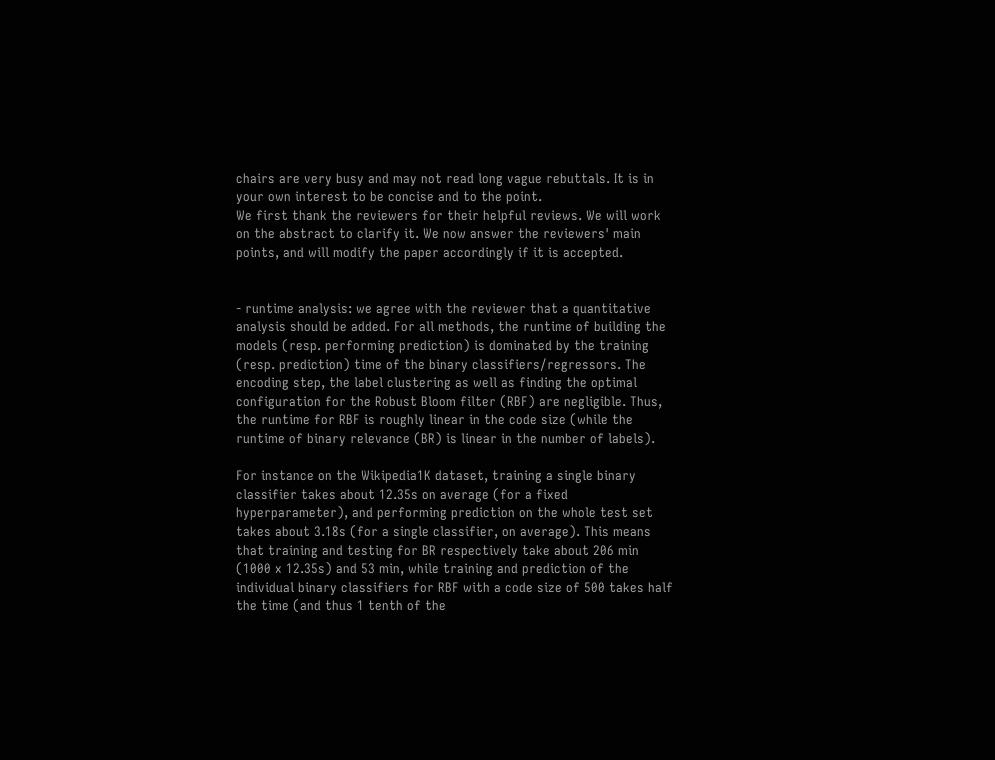chairs are very busy and may not read long vague rebuttals. It is in your own interest to be concise and to the point.
We first thank the reviewers for their helpful reviews. We will work on the abstract to clarify it. We now answer the reviewers' main points, and will modify the paper accordingly if it is accepted.


- runtime analysis: we agree with the reviewer that a quantitative analysis should be added. For all methods, the runtime of building the models (resp. performing prediction) is dominated by the training (resp. prediction) time of the binary classifiers/regressors. The encoding step, the label clustering as well as finding the optimal configuration for the Robust Bloom filter (RBF) are negligible. Thus, the runtime for RBF is roughly linear in the code size (while the runtime of binary relevance (BR) is linear in the number of labels).

For instance on the Wikipedia1K dataset, training a single binary classifier takes about 12.35s on average (for a fixed hyperparameter), and performing prediction on the whole test set takes about 3.18s (for a single classifier, on average). This means that training and testing for BR respectively take about 206 min (1000 x 12.35s) and 53 min, while training and prediction of the individual binary classifiers for RBF with a code size of 500 takes half the time (and thus 1 tenth of the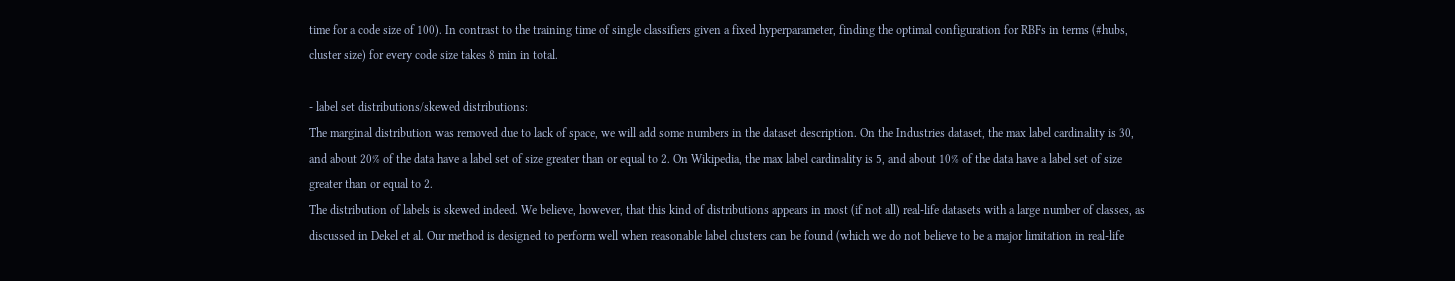time for a code size of 100). In contrast to the training time of single classifiers given a fixed hyperparameter, finding the optimal configuration for RBFs in terms (#hubs, cluster size) for every code size takes 8 min in total.

- label set distributions/skewed distributions:
The marginal distribution was removed due to lack of space, we will add some numbers in the dataset description. On the Industries dataset, the max label cardinality is 30, and about 20% of the data have a label set of size greater than or equal to 2. On Wikipedia, the max label cardinality is 5, and about 10% of the data have a label set of size greater than or equal to 2.
The distribution of labels is skewed indeed. We believe, however, that this kind of distributions appears in most (if not all) real-life datasets with a large number of classes, as discussed in Dekel et al. Our method is designed to perform well when reasonable label clusters can be found (which we do not believe to be a major limitation in real-life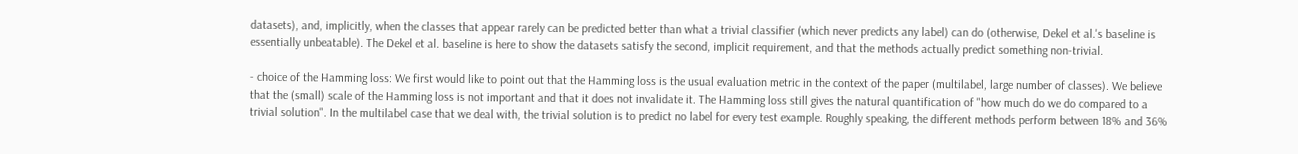datasets), and, implicitly, when the classes that appear rarely can be predicted better than what a trivial classifier (which never predicts any label) can do (otherwise, Dekel et al.'s baseline is essentially unbeatable). The Dekel et al. baseline is here to show the datasets satisfy the second, implicit requirement, and that the methods actually predict something non-trivial.

- choice of the Hamming loss: We first would like to point out that the Hamming loss is the usual evaluation metric in the context of the paper (multilabel, large number of classes). We believe that the (small) scale of the Hamming loss is not important and that it does not invalidate it. The Hamming loss still gives the natural quantification of "how much do we do compared to a trivial solution". In the multilabel case that we deal with, the trivial solution is to predict no label for every test example. Roughly speaking, the different methods perform between 18% and 36%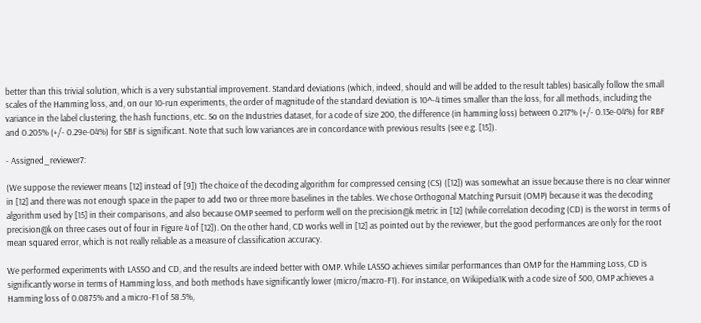better than this trivial solution, which is a very substantial improvement. Standard deviations (which, indeed, should and will be added to the result tables) basically follow the small scales of the Hamming loss, and, on our 10-run experiments, the order of magnitude of the standard deviation is 10^-4 times smaller than the loss, for all methods, including the variance in the label clustering, the hash functions, etc. So on the Industries dataset, for a code of size 200, the difference (in hamming loss) between 0.217% (+/- 0.13e-04%) for RBF and 0.205% (+/- 0.29e-04%) for SBF is significant. Note that such low variances are in concordance with previous results (see e.g. [15]).

- Assigned_reviewer7:

(We suppose the reviewer means [12] instead of [9]) The choice of the decoding algorithm for compressed censing (CS) ([12]) was somewhat an issue because there is no clear winner in [12] and there was not enough space in the paper to add two or three more baselines in the tables. We chose Orthogonal Matching Pursuit (OMP) because it was the decoding algorithm used by [15] in their comparisons, and also because OMP seemed to perform well on the precision@k metric in [12] (while correlation decoding (CD) is the worst in terms of precision@k on three cases out of four in Figure 4 of [12]). On the other hand, CD works well in [12] as pointed out by the reviewer, but the good performances are only for the root mean squared error, which is not really reliable as a measure of classification accuracy.

We performed experiments with LASSO and CD, and the results are indeed better with OMP. While LASSO achieves similar performances than OMP for the Hamming Loss, CD is significantly worse in terms of Hamming loss, and both methods have significantly lower (micro/macro-F1). For instance, on Wikipedia1K with a code size of 500, OMP achieves a Hamming loss of 0.0875% and a micro-F1 of 58.5%,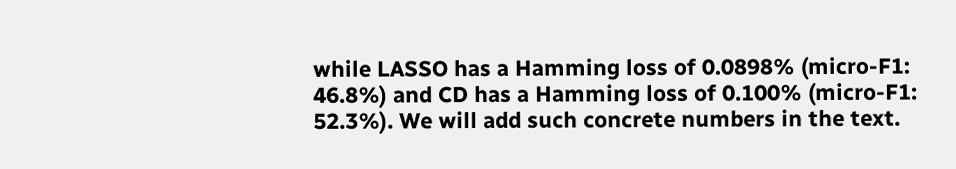while LASSO has a Hamming loss of 0.0898% (micro-F1: 46.8%) and CD has a Hamming loss of 0.100% (micro-F1: 52.3%). We will add such concrete numbers in the text.